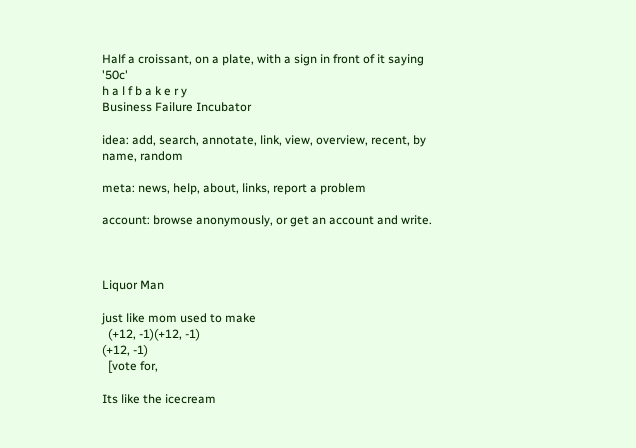Half a croissant, on a plate, with a sign in front of it saying '50c'
h a l f b a k e r y
Business Failure Incubator

idea: add, search, annotate, link, view, overview, recent, by name, random

meta: news, help, about, links, report a problem

account: browse anonymously, or get an account and write.



Liquor Man

just like mom used to make
  (+12, -1)(+12, -1)
(+12, -1)
  [vote for,

Its like the icecream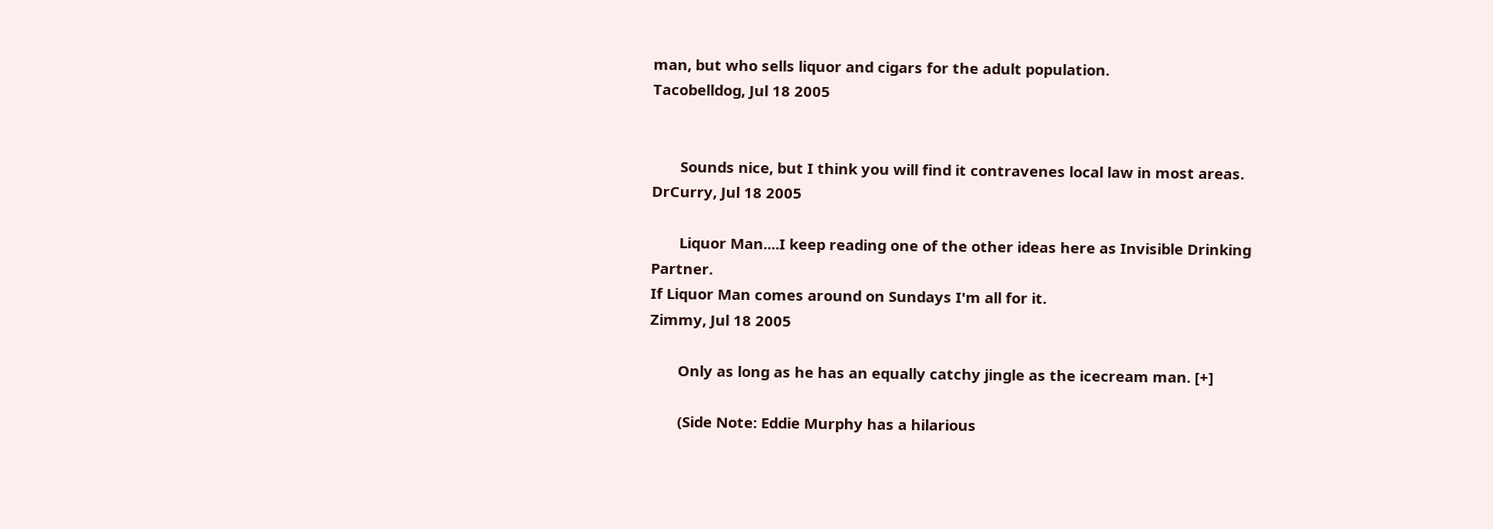man, but who sells liquor and cigars for the adult population.
Tacobelldog, Jul 18 2005


       Sounds nice, but I think you will find it contravenes local law in most areas.
DrCurry, Jul 18 2005

       Liquor Man....I keep reading one of the other ideas here as Invisible Drinking Partner.
If Liquor Man comes around on Sundays I'm all for it.
Zimmy, Jul 18 2005

       Only as long as he has an equally catchy jingle as the icecream man. [+]

       (Side Note: Eddie Murphy has a hilarious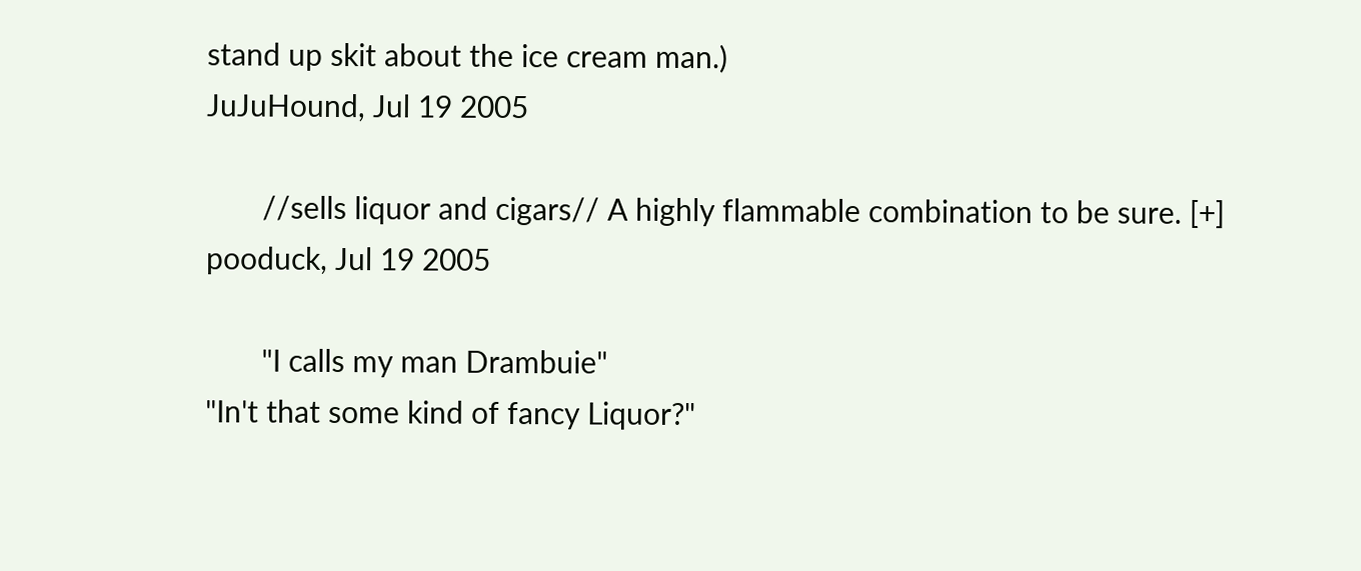stand up skit about the ice cream man.)
JuJuHound, Jul 19 2005

       //sells liquor and cigars// A highly flammable combination to be sure. [+]
pooduck, Jul 19 2005

       "I calls my man Drambuie"
"In't that some kind of fancy Liquor?"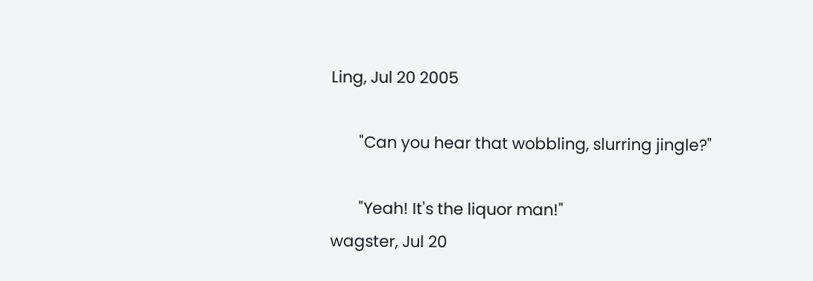Ling, Jul 20 2005

       "Can you hear that wobbling, slurring jingle?"

       "Yeah! It's the liquor man!"
wagster, Jul 20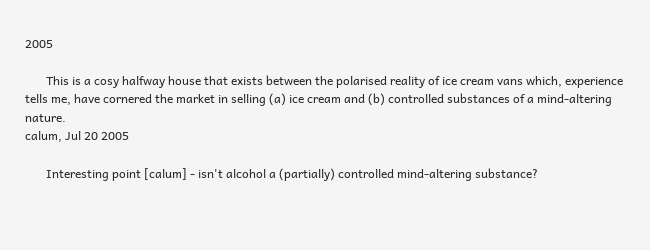2005

       This is a cosy halfway house that exists between the polarised reality of ice cream vans which, experience tells me, have cornered the market in selling (a) ice cream and (b) controlled substances of a mind-altering nature.
calum, Jul 20 2005

       Interesting point [calum] - isn't alcohol a (partially) controlled mind-altering substance?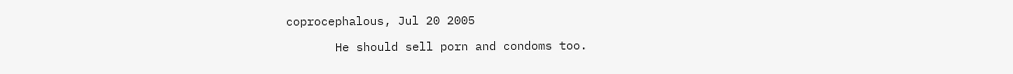coprocephalous, Jul 20 2005

       He should sell porn and condoms too.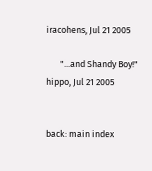iracohens, Jul 21 2005

       "...and Shandy Boy!"
hippo, Jul 21 2005


back: main index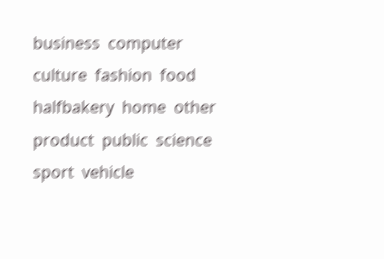business  computer  culture  fashion  food  halfbakery  home  other  product  public  science  sport  vehicle